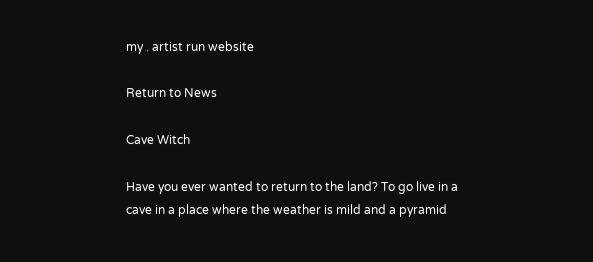my . artist run website

Return to News

Cave Witch

Have you ever wanted to return to the land? To go live in a cave in a place where the weather is mild and a pyramid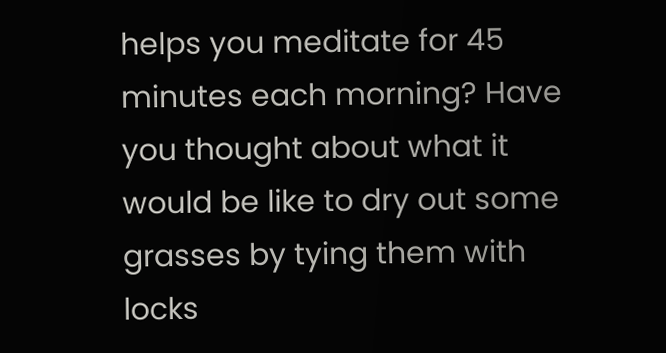helps you meditate for 45 minutes each morning? Have you thought about what it would be like to dry out some grasses by tying them with locks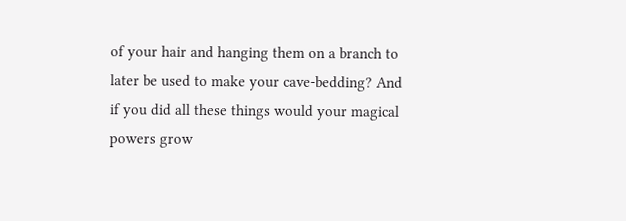of your hair and hanging them on a branch to later be used to make your cave-bedding? And if you did all these things would your magical powers grow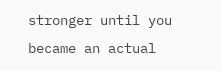stronger until you became an actual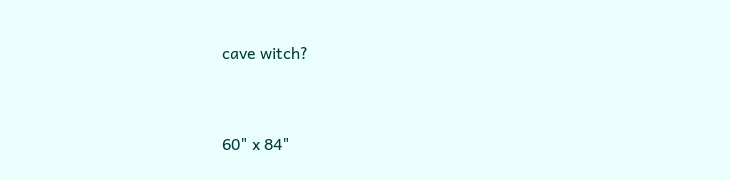cave witch?


60" x 84"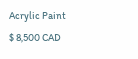Acrylic Paint
$ 8,500 CAD